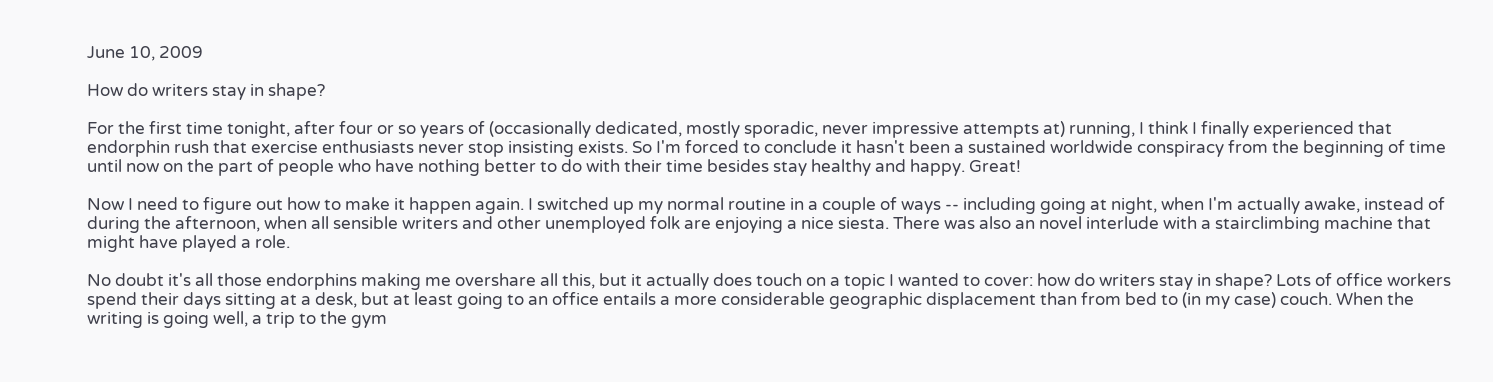June 10, 2009

How do writers stay in shape?

For the first time tonight, after four or so years of (occasionally dedicated, mostly sporadic, never impressive attempts at) running, I think I finally experienced that endorphin rush that exercise enthusiasts never stop insisting exists. So I'm forced to conclude it hasn't been a sustained worldwide conspiracy from the beginning of time until now on the part of people who have nothing better to do with their time besides stay healthy and happy. Great!

Now I need to figure out how to make it happen again. I switched up my normal routine in a couple of ways -- including going at night, when I'm actually awake, instead of during the afternoon, when all sensible writers and other unemployed folk are enjoying a nice siesta. There was also an novel interlude with a stairclimbing machine that might have played a role.

No doubt it's all those endorphins making me overshare all this, but it actually does touch on a topic I wanted to cover: how do writers stay in shape? Lots of office workers spend their days sitting at a desk, but at least going to an office entails a more considerable geographic displacement than from bed to (in my case) couch. When the writing is going well, a trip to the gym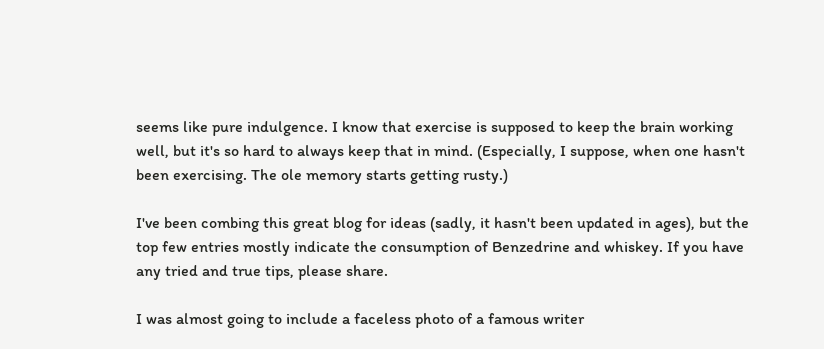seems like pure indulgence. I know that exercise is supposed to keep the brain working well, but it's so hard to always keep that in mind. (Especially, I suppose, when one hasn't been exercising. The ole memory starts getting rusty.)

I've been combing this great blog for ideas (sadly, it hasn't been updated in ages), but the top few entries mostly indicate the consumption of Benzedrine and whiskey. If you have any tried and true tips, please share.

I was almost going to include a faceless photo of a famous writer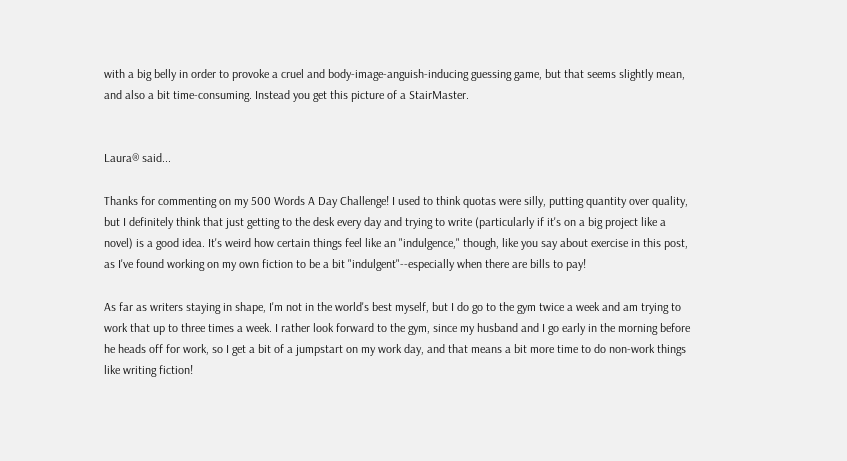with a big belly in order to provoke a cruel and body-image-anguish-inducing guessing game, but that seems slightly mean, and also a bit time-consuming. Instead you get this picture of a StairMaster.


Laura® said...

Thanks for commenting on my 500 Words A Day Challenge! I used to think quotas were silly, putting quantity over quality, but I definitely think that just getting to the desk every day and trying to write (particularly if it's on a big project like a novel) is a good idea. It's weird how certain things feel like an "indulgence," though, like you say about exercise in this post, as I've found working on my own fiction to be a bit "indulgent"--especially when there are bills to pay!

As far as writers staying in shape, I'm not in the world's best myself, but I do go to the gym twice a week and am trying to work that up to three times a week. I rather look forward to the gym, since my husband and I go early in the morning before he heads off for work, so I get a bit of a jumpstart on my work day, and that means a bit more time to do non-work things like writing fiction!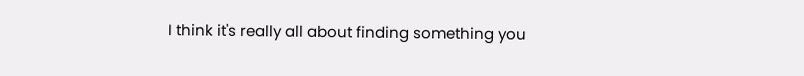I think it's really all about finding something you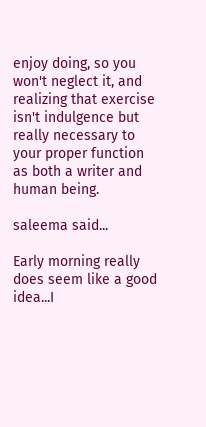enjoy doing, so you won't neglect it, and realizing that exercise isn't indulgence but really necessary to your proper function as both a writer and human being.

saleema said...

Early morning really does seem like a good idea...I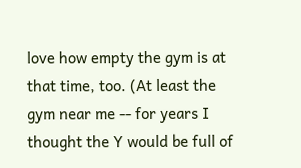love how empty the gym is at that time, too. (At least the gym near me -- for years I thought the Y would be full of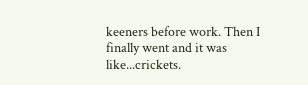keeners before work. Then I finally went and it was like...crickets.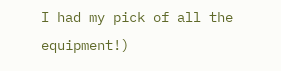I had my pick of all the equipment!)